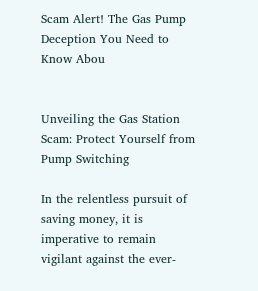Scam Alert! The Gas Pump Deception You Need to Know Abou


Unveiling the Gas Station Scam: Protect Yourself from Pump Switching

In the relentless pursuit of saving money, it is imperative to remain vigilant against the ever-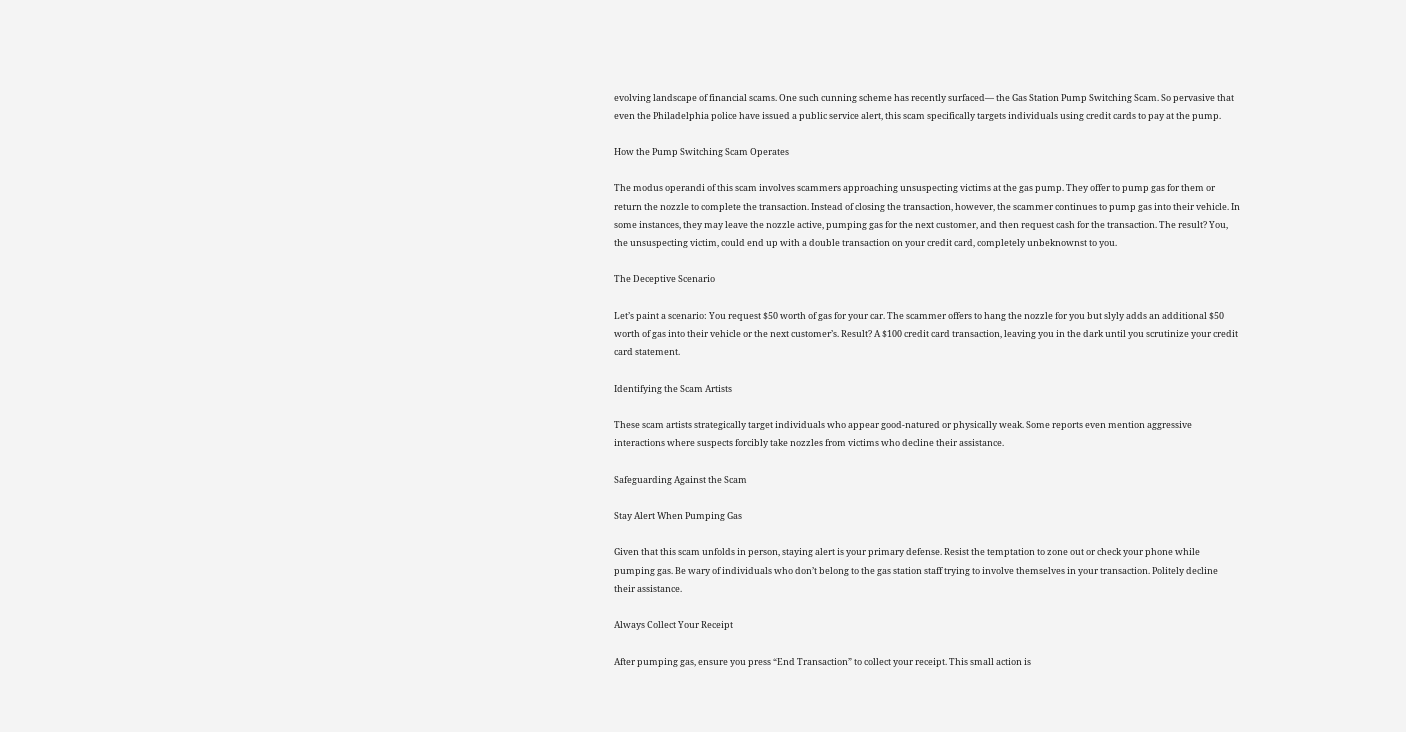evolving landscape of financial scams. One such cunning scheme has recently surfaced— the Gas Station Pump Switching Scam. So pervasive that even the Philadelphia police have issued a public service alert, this scam specifically targets individuals using credit cards to pay at the pump.

How the Pump Switching Scam Operates

The modus operandi of this scam involves scammers approaching unsuspecting victims at the gas pump. They offer to pump gas for them or return the nozzle to complete the transaction. Instead of closing the transaction, however, the scammer continues to pump gas into their vehicle. In some instances, they may leave the nozzle active, pumping gas for the next customer, and then request cash for the transaction. The result? You, the unsuspecting victim, could end up with a double transaction on your credit card, completely unbeknownst to you.

The Deceptive Scenario

Let’s paint a scenario: You request $50 worth of gas for your car. The scammer offers to hang the nozzle for you but slyly adds an additional $50 worth of gas into their vehicle or the next customer’s. Result? A $100 credit card transaction, leaving you in the dark until you scrutinize your credit card statement.

Identifying the Scam Artists

These scam artists strategically target individuals who appear good-natured or physically weak. Some reports even mention aggressive interactions where suspects forcibly take nozzles from victims who decline their assistance.

Safeguarding Against the Scam

Stay Alert When Pumping Gas

Given that this scam unfolds in person, staying alert is your primary defense. Resist the temptation to zone out or check your phone while pumping gas. Be wary of individuals who don’t belong to the gas station staff trying to involve themselves in your transaction. Politely decline their assistance.

Always Collect Your Receipt

After pumping gas, ensure you press “End Transaction” to collect your receipt. This small action is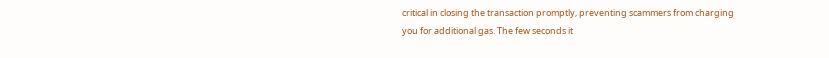critical in closing the transaction promptly, preventing scammers from charging you for additional gas. The few seconds it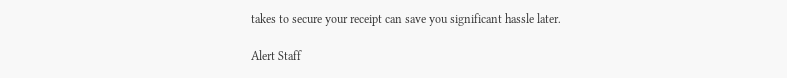takes to secure your receipt can save you significant hassle later.

Alert Staff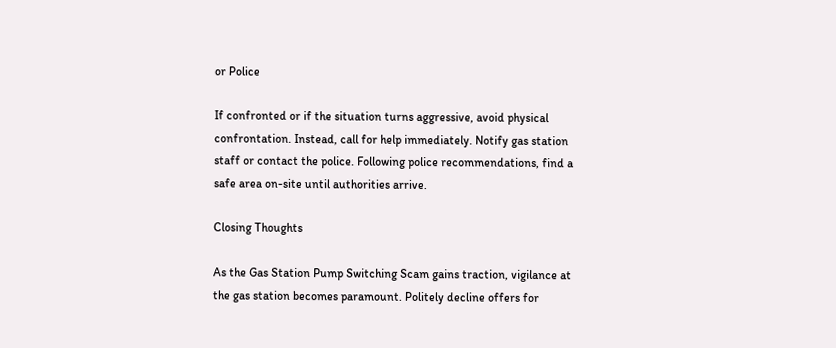or Police

If confronted or if the situation turns aggressive, avoid physical confrontation. Instead, call for help immediately. Notify gas station staff or contact the police. Following police recommendations, find a safe area on-site until authorities arrive.

Closing Thoughts

As the Gas Station Pump Switching Scam gains traction, vigilance at the gas station becomes paramount. Politely decline offers for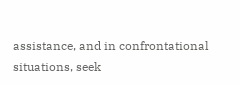assistance, and in confrontational situations, seek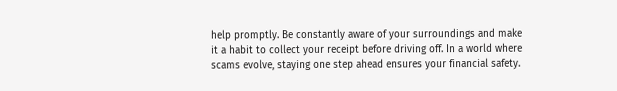help promptly. Be constantly aware of your surroundings and make it a habit to collect your receipt before driving off. In a world where scams evolve, staying one step ahead ensures your financial safety.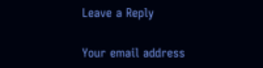Leave a Reply

Your email address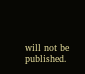will not be published.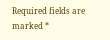Required fields are marked *